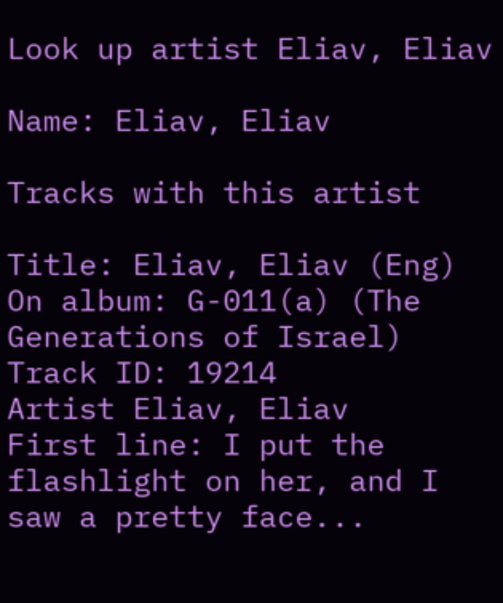Look up artist Eliav, Eliav

Name: Eliav, Eliav

Tracks with this artist

Title: Eliav, Eliav (Eng)
On album: G-011(a) (The Generations of Israel)
Track ID: 19214
Artist Eliav, Eliav
First line: I put the flashlight on her, and I saw a pretty face...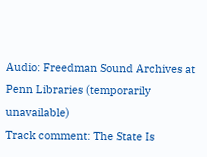Audio: Freedman Sound Archives at Penn Libraries (temporarily unavailable)
Track comment: The State Is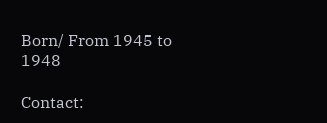Born/ From 1945 to 1948

Contact: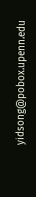yidsong@pobox.upenn.edu